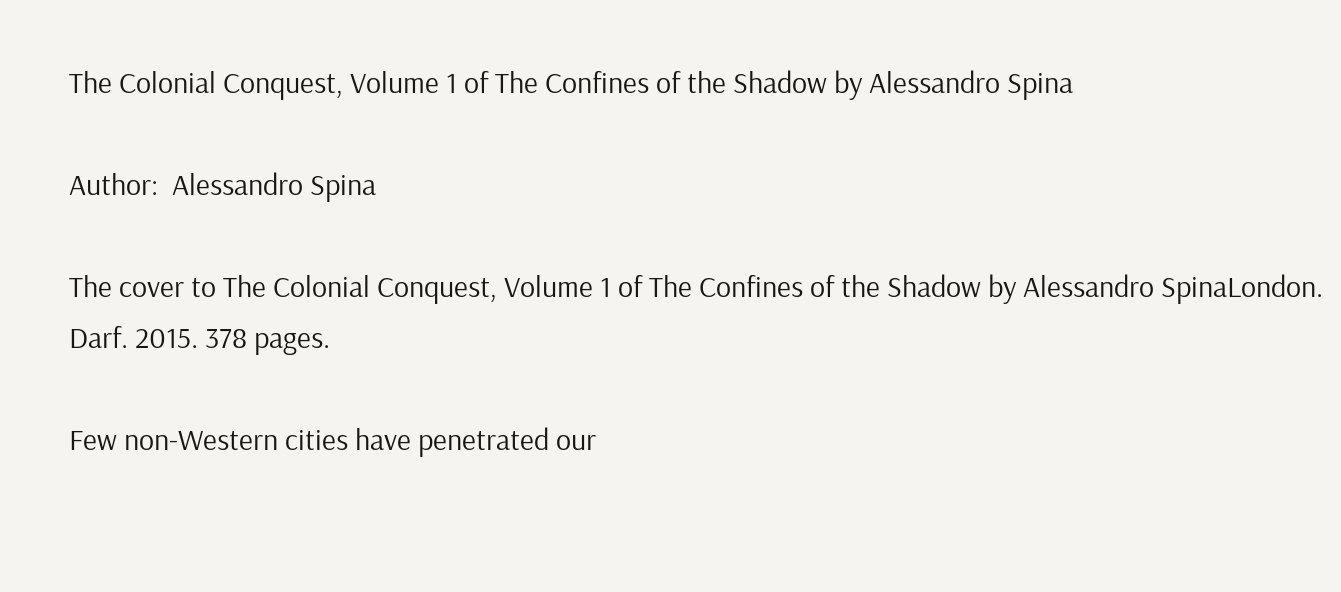The Colonial Conquest, Volume 1 of The Confines of the Shadow by Alessandro Spina

Author:  Alessandro Spina

The cover to The Colonial Conquest, Volume 1 of The Confines of the Shadow by Alessandro SpinaLondon. Darf. 2015. 378 pages.

Few non-Western cities have penetrated our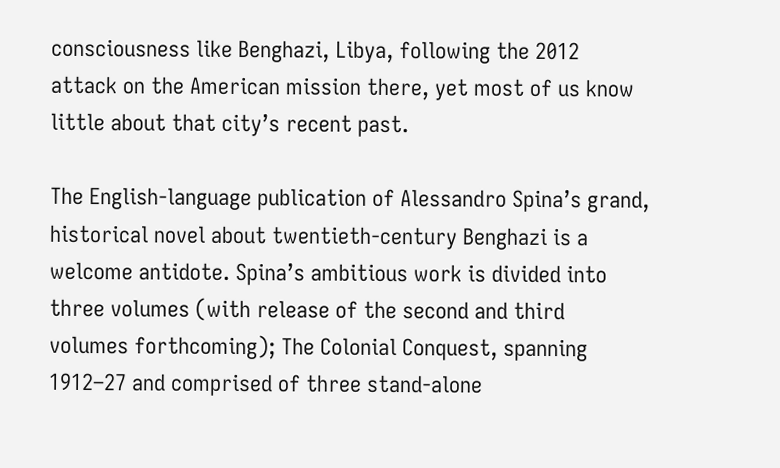consciousness like Benghazi, Libya, following the 2012 attack on the American mission there, yet most of us know little about that city’s recent past.

The English-language publication of Alessandro Spina’s grand, historical novel about twentieth-century Benghazi is a welcome antidote. Spina’s ambitious work is divided into three volumes (with release of the second and third volumes forthcoming); The Colonial Conquest, spanning 1912–27 and comprised of three stand-alone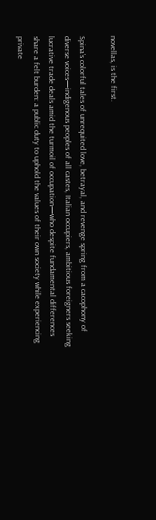novellas, is the first.

Spina’s colorful tales of unrequited love, betrayal, and revenge spring from a cacophony of diverse voices—indigenous peoples of all castes, Italian occupiers, ambitious foreigners seeking lucrative trade deals amid the turmoil of occupation—who despite fundamental differences share a felt burden: a public duty to uphold the values of their own society while experiencing private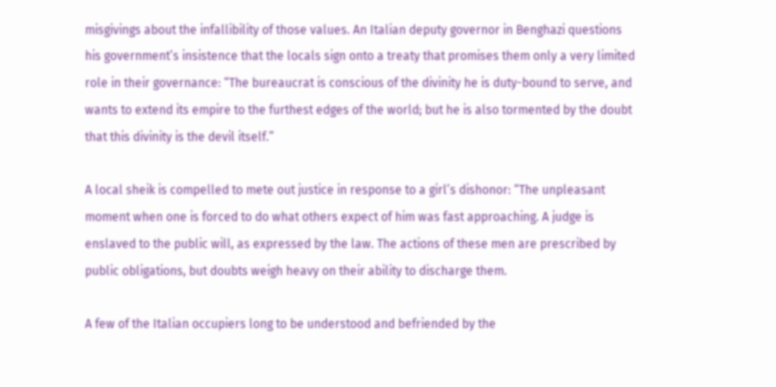misgivings about the infallibility of those values. An Italian deputy governor in Benghazi questions his government’s insistence that the locals sign onto a treaty that promises them only a very limited role in their governance: “The bureaucrat is conscious of the divinity he is duty-bound to serve, and wants to extend its empire to the furthest edges of the world; but he is also tormented by the doubt that this divinity is the devil itself.”

A local sheik is compelled to mete out justice in response to a girl’s dishonor: “The unpleasant moment when one is forced to do what others expect of him was fast approaching. A judge is enslaved to the public will, as expressed by the law. The actions of these men are prescribed by public obligations, but doubts weigh heavy on their ability to discharge them.

A few of the Italian occupiers long to be understood and befriended by the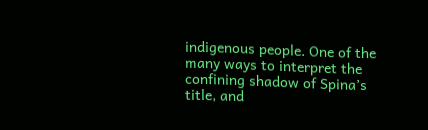indigenous people. One of the many ways to interpret the confining shadow of Spina’s title, and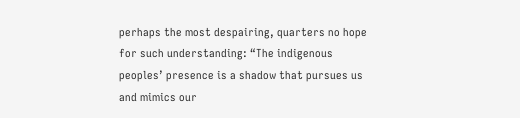perhaps the most despairing, quarters no hope for such understanding: “The indigenous peoples’ presence is a shadow that pursues us and mimics our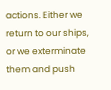actions. Either we return to our ships, or we exterminate them and push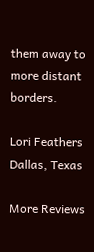them away to more distant borders.

Lori Feathers
Dallas, Texas

More Reviews